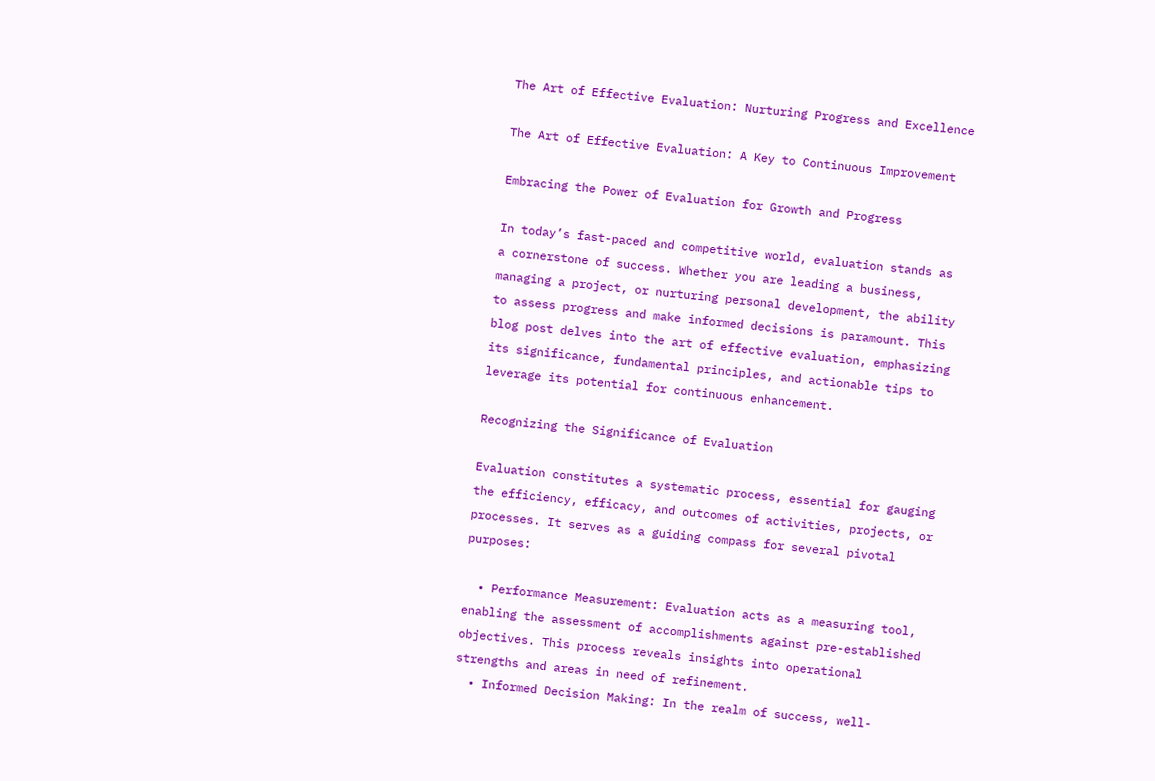The Art of Effective Evaluation: Nurturing Progress and Excellence

The Art of Effective Evaluation: A Key to Continuous Improvement

Embracing the Power of Evaluation for Growth and Progress

In today’s fast-paced and competitive world, evaluation stands as a cornerstone of success. Whether you are leading a business, managing a project, or nurturing personal development, the ability to assess progress and make informed decisions is paramount. This blog post delves into the art of effective evaluation, emphasizing its significance, fundamental principles, and actionable tips to leverage its potential for continuous enhancement.

Recognizing the Significance of Evaluation

Evaluation constitutes a systematic process, essential for gauging the efficiency, efficacy, and outcomes of activities, projects, or processes. It serves as a guiding compass for several pivotal purposes:

  • Performance Measurement: Evaluation acts as a measuring tool, enabling the assessment of accomplishments against pre-established objectives. This process reveals insights into operational strengths and areas in need of refinement.
  • Informed Decision Making: In the realm of success, well-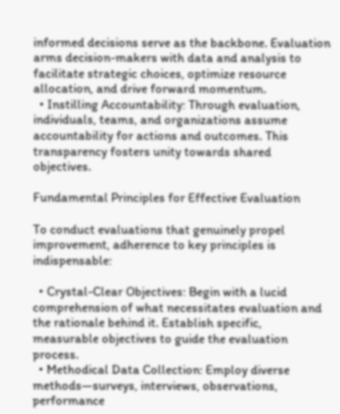informed decisions serve as the backbone. Evaluation arms decision-makers with data and analysis to facilitate strategic choices, optimize resource allocation, and drive forward momentum.
  • Instilling Accountability: Through evaluation, individuals, teams, and organizations assume accountability for actions and outcomes. This transparency fosters unity towards shared objectives.

Fundamental Principles for Effective Evaluation

To conduct evaluations that genuinely propel improvement, adherence to key principles is indispensable:

  • Crystal-Clear Objectives: Begin with a lucid comprehension of what necessitates evaluation and the rationale behind it. Establish specific, measurable objectives to guide the evaluation process.
  • Methodical Data Collection: Employ diverse methods—surveys, interviews, observations, performance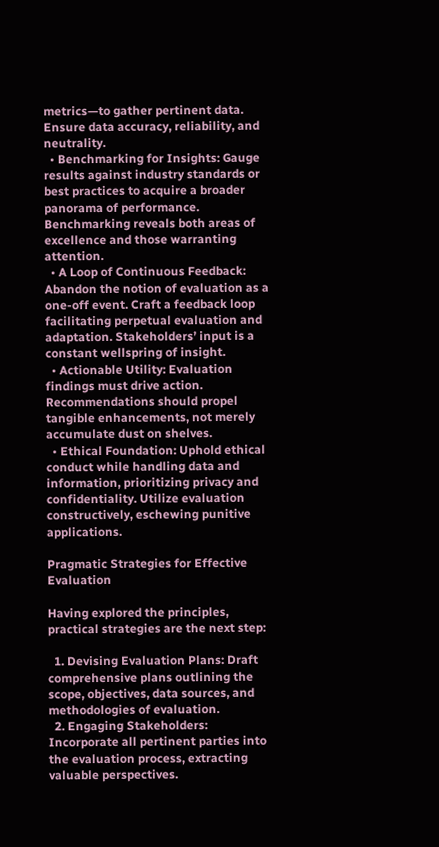metrics—to gather pertinent data. Ensure data accuracy, reliability, and neutrality.
  • Benchmarking for Insights: Gauge results against industry standards or best practices to acquire a broader panorama of performance. Benchmarking reveals both areas of excellence and those warranting attention.
  • A Loop of Continuous Feedback: Abandon the notion of evaluation as a one-off event. Craft a feedback loop facilitating perpetual evaluation and adaptation. Stakeholders’ input is a constant wellspring of insight.
  • Actionable Utility: Evaluation findings must drive action. Recommendations should propel tangible enhancements, not merely accumulate dust on shelves.
  • Ethical Foundation: Uphold ethical conduct while handling data and information, prioritizing privacy and confidentiality. Utilize evaluation constructively, eschewing punitive applications.

Pragmatic Strategies for Effective Evaluation

Having explored the principles, practical strategies are the next step:

  1. Devising Evaluation Plans: Draft comprehensive plans outlining the scope, objectives, data sources, and methodologies of evaluation.
  2. Engaging Stakeholders: Incorporate all pertinent parties into the evaluation process, extracting valuable perspectives.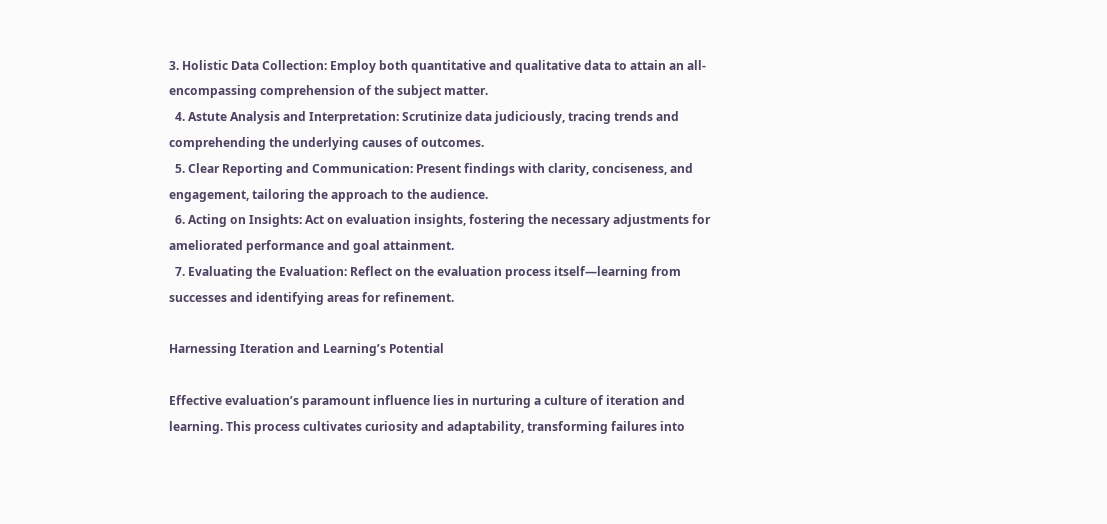3. Holistic Data Collection: Employ both quantitative and qualitative data to attain an all-encompassing comprehension of the subject matter.
  4. Astute Analysis and Interpretation: Scrutinize data judiciously, tracing trends and comprehending the underlying causes of outcomes.
  5. Clear Reporting and Communication: Present findings with clarity, conciseness, and engagement, tailoring the approach to the audience.
  6. Acting on Insights: Act on evaluation insights, fostering the necessary adjustments for ameliorated performance and goal attainment.
  7. Evaluating the Evaluation: Reflect on the evaluation process itself—learning from successes and identifying areas for refinement.

Harnessing Iteration and Learning’s Potential

Effective evaluation’s paramount influence lies in nurturing a culture of iteration and learning. This process cultivates curiosity and adaptability, transforming failures into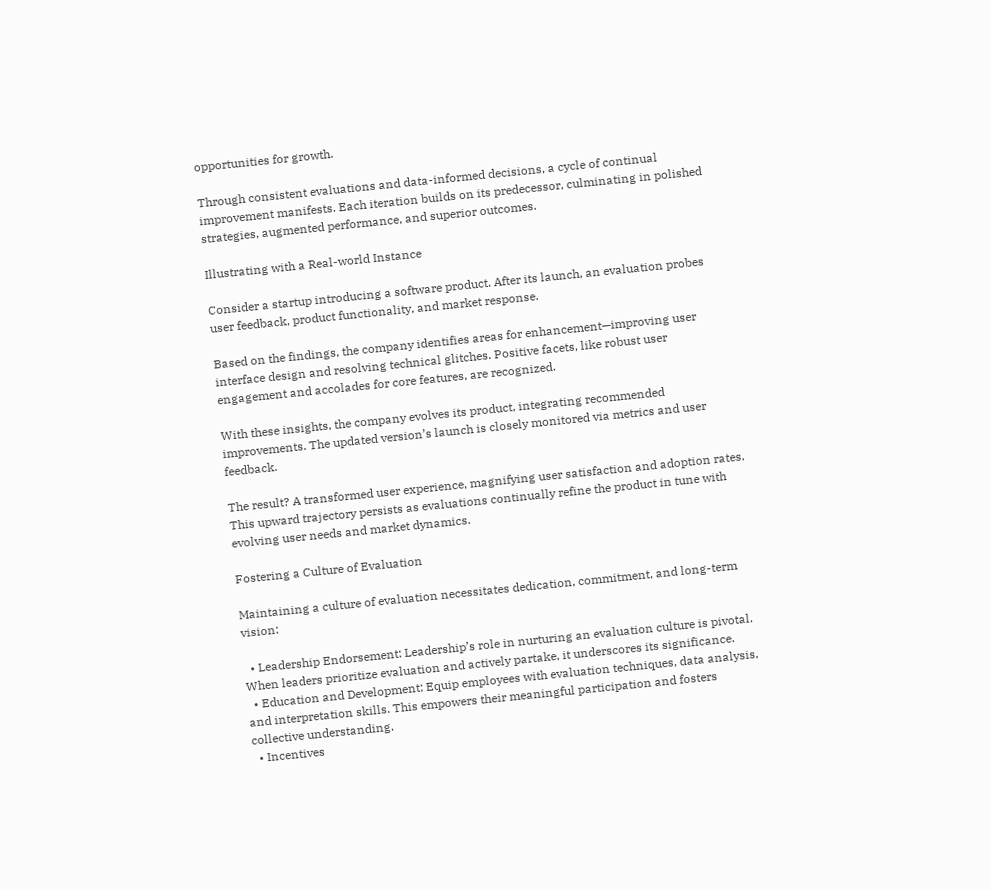opportunities for growth.

Through consistent evaluations and data-informed decisions, a cycle of continual improvement manifests. Each iteration builds on its predecessor, culminating in polished strategies, augmented performance, and superior outcomes.

Illustrating with a Real-world Instance

Consider a startup introducing a software product. After its launch, an evaluation probes user feedback, product functionality, and market response.

Based on the findings, the company identifies areas for enhancement—improving user interface design and resolving technical glitches. Positive facets, like robust user engagement and accolades for core features, are recognized.

With these insights, the company evolves its product, integrating recommended improvements. The updated version’s launch is closely monitored via metrics and user feedback.

The result? A transformed user experience, magnifying user satisfaction and adoption rates. This upward trajectory persists as evaluations continually refine the product in tune with evolving user needs and market dynamics.

Fostering a Culture of Evaluation

Maintaining a culture of evaluation necessitates dedication, commitment, and long-term vision:

  • Leadership Endorsement: Leadership’s role in nurturing an evaluation culture is pivotal. When leaders prioritize evaluation and actively partake, it underscores its significance.
  • Education and Development: Equip employees with evaluation techniques, data analysis, and interpretation skills. This empowers their meaningful participation and fosters collective understanding.
  • Incentives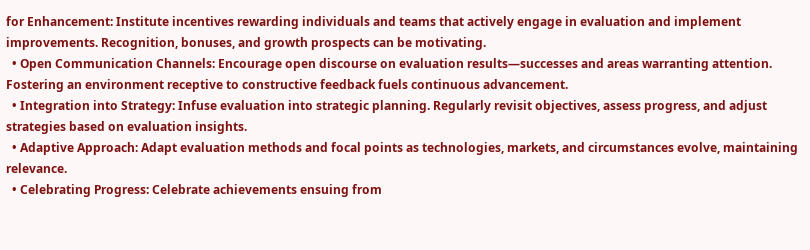for Enhancement: Institute incentives rewarding individuals and teams that actively engage in evaluation and implement improvements. Recognition, bonuses, and growth prospects can be motivating.
  • Open Communication Channels: Encourage open discourse on evaluation results—successes and areas warranting attention. Fostering an environment receptive to constructive feedback fuels continuous advancement.
  • Integration into Strategy: Infuse evaluation into strategic planning. Regularly revisit objectives, assess progress, and adjust strategies based on evaluation insights.
  • Adaptive Approach: Adapt evaluation methods and focal points as technologies, markets, and circumstances evolve, maintaining relevance.
  • Celebrating Progress: Celebrate achievements ensuing from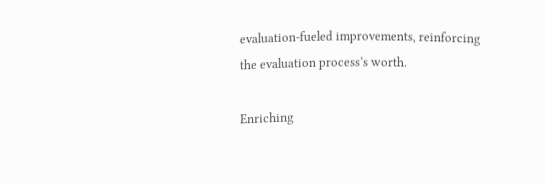evaluation-fueled improvements, reinforcing the evaluation process’s worth.

Enriching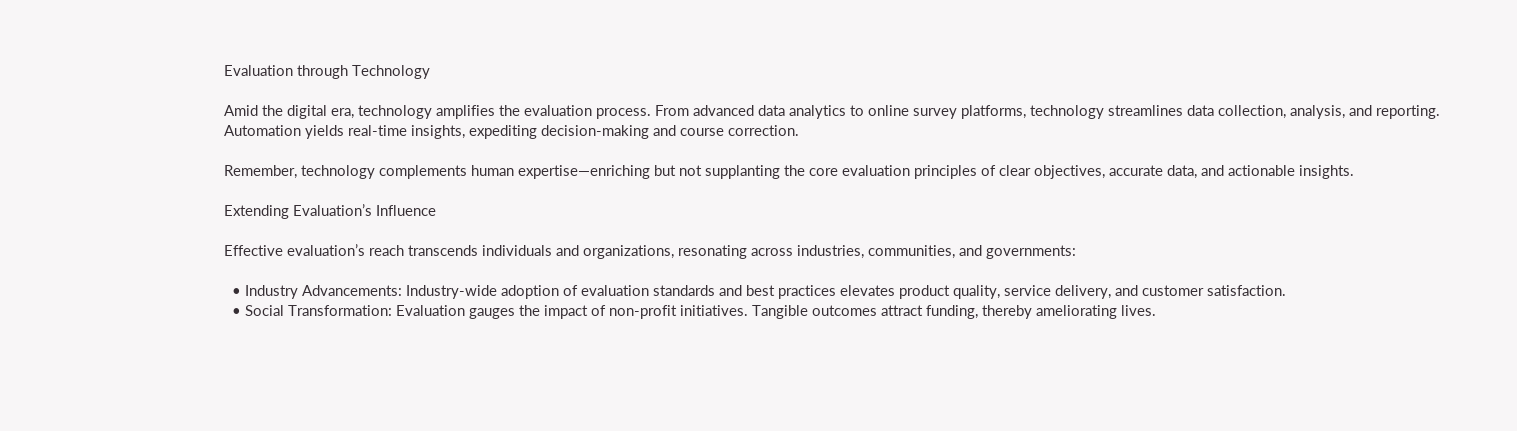Evaluation through Technology

Amid the digital era, technology amplifies the evaluation process. From advanced data analytics to online survey platforms, technology streamlines data collection, analysis, and reporting. Automation yields real-time insights, expediting decision-making and course correction.

Remember, technology complements human expertise—enriching but not supplanting the core evaluation principles of clear objectives, accurate data, and actionable insights.

Extending Evaluation’s Influence

Effective evaluation’s reach transcends individuals and organizations, resonating across industries, communities, and governments:

  • Industry Advancements: Industry-wide adoption of evaluation standards and best practices elevates product quality, service delivery, and customer satisfaction.
  • Social Transformation: Evaluation gauges the impact of non-profit initiatives. Tangible outcomes attract funding, thereby ameliorating lives.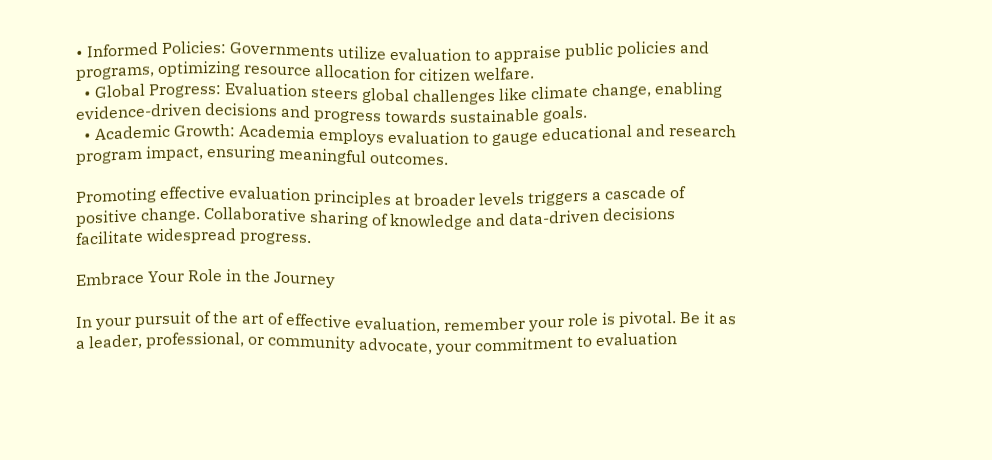• Informed Policies: Governments utilize evaluation to appraise public policies and programs, optimizing resource allocation for citizen welfare.
  • Global Progress: Evaluation steers global challenges like climate change, enabling evidence-driven decisions and progress towards sustainable goals.
  • Academic Growth: Academia employs evaluation to gauge educational and research program impact, ensuring meaningful outcomes.

Promoting effective evaluation principles at broader levels triggers a cascade of positive change. Collaborative sharing of knowledge and data-driven decisions facilitate widespread progress.

Embrace Your Role in the Journey

In your pursuit of the art of effective evaluation, remember your role is pivotal. Be it as a leader, professional, or community advocate, your commitment to evaluation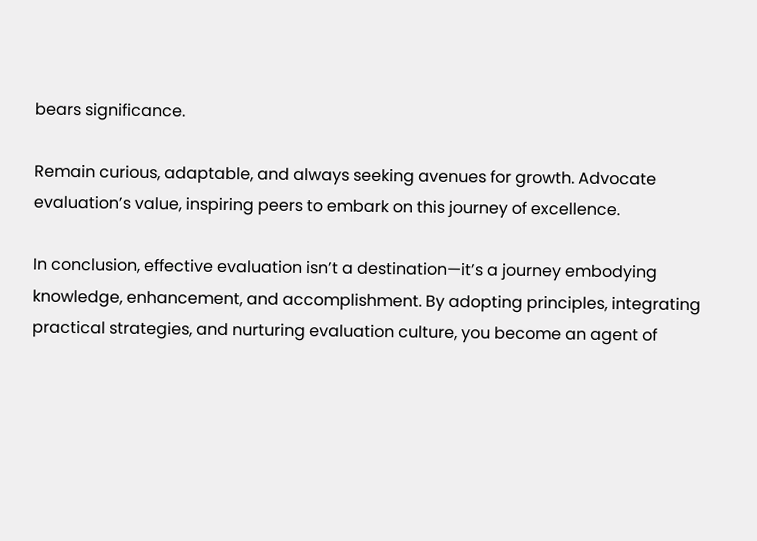bears significance.

Remain curious, adaptable, and always seeking avenues for growth. Advocate evaluation’s value, inspiring peers to embark on this journey of excellence.

In conclusion, effective evaluation isn’t a destination—it’s a journey embodying knowledge, enhancement, and accomplishment. By adopting principles, integrating practical strategies, and nurturing evaluation culture, you become an agent of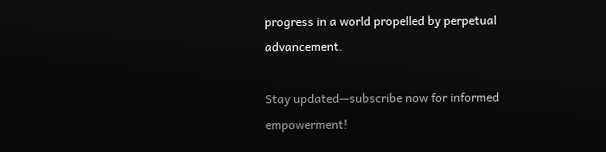progress in a world propelled by perpetual advancement.

Stay updated—subscribe now for informed empowerment!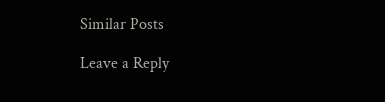Similar Posts

Leave a Reply